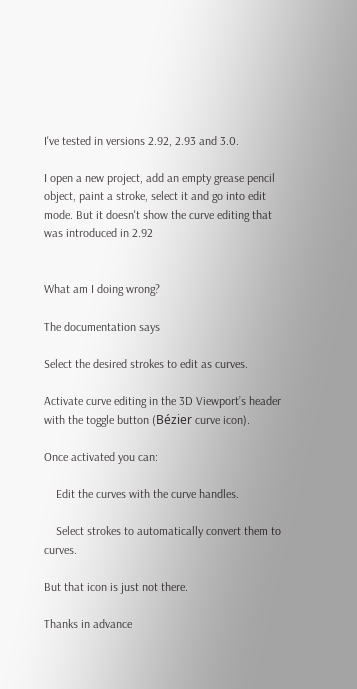I've tested in versions 2.92, 2.93 and 3.0.

I open a new project, add an empty grease pencil object, paint a stroke, select it and go into edit mode. But it doesn't show the curve editing that was introduced in 2.92


What am I doing wrong?

The documentation says

Select the desired strokes to edit as curves.

Activate curve editing in the 3D Viewport’s header with the toggle button (Bézier curve icon).

Once activated you can:

    Edit the curves with the curve handles.

    Select strokes to automatically convert them to curves.

But that icon is just not there.

Thanks in advance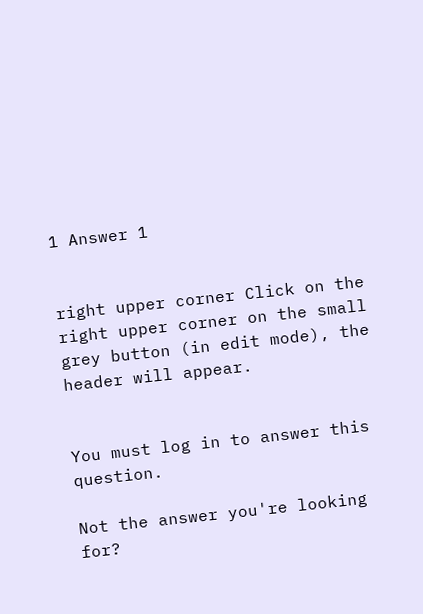1 Answer 1


right upper corner Click on the right upper corner on the small grey button (in edit mode), the header will appear.


You must log in to answer this question.

Not the answer you're looking for?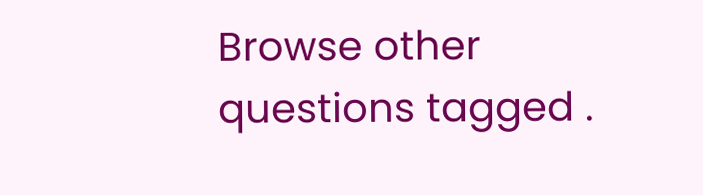Browse other questions tagged .